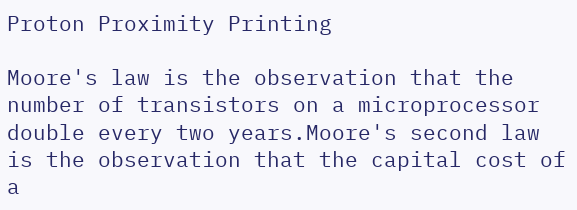Proton Proximity Printing

Moore's law is the observation that the number of transistors on a microprocessor double every two years.Moore's second law is the observation that the capital cost of a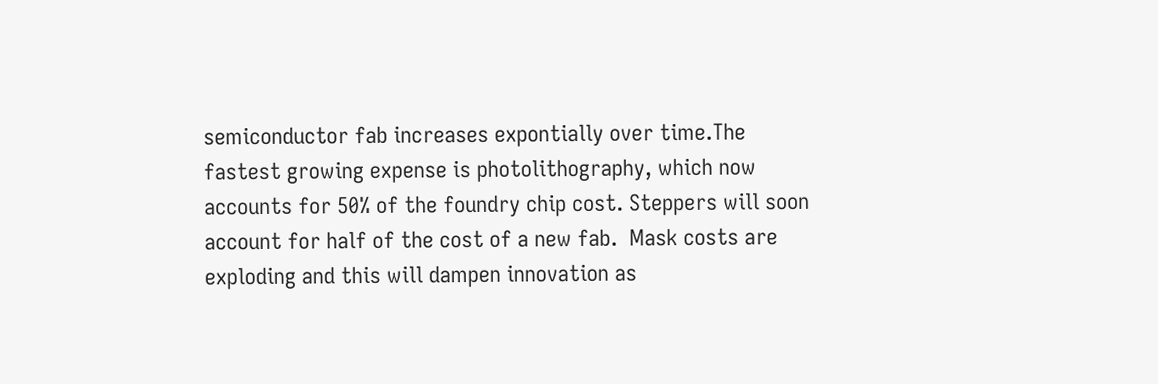semiconductor fab increases expontially over time.The fastest growing expense is photolithography, which now accounts for 50% of the foundry chip cost. Steppers will soon account for half of the cost of a new fab.  Mask costs are exploding and this will dampen innovation as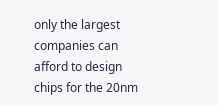only the largest companies can afford to design chips for the 20nm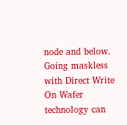node and below. Going maskless with Direct Write On Wafer technology can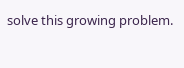solve this growing problem.